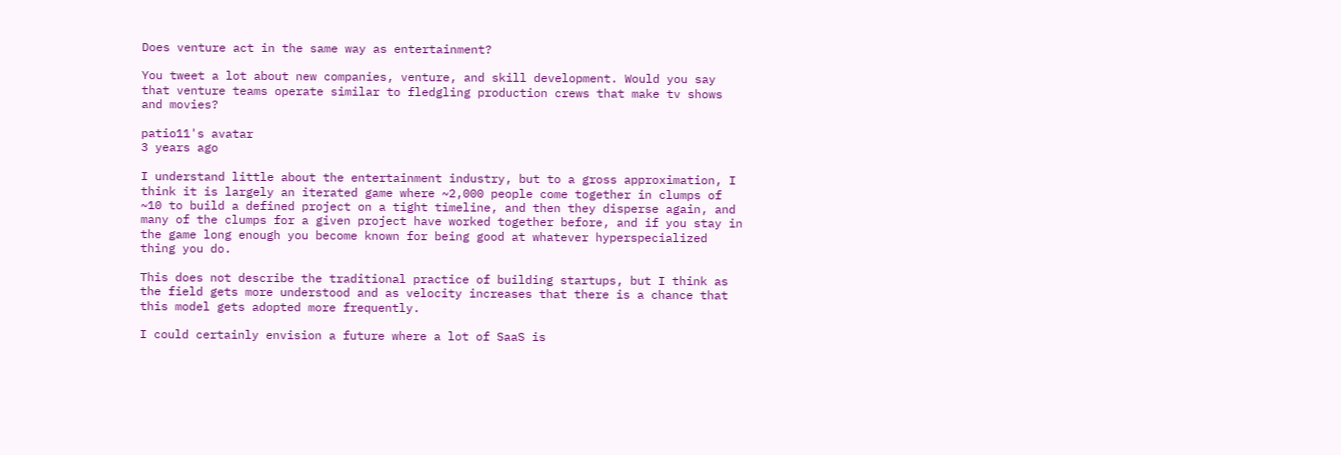Does venture act in the same way as entertainment?

You tweet a lot about new companies, venture, and skill development. Would you say that venture teams operate similar to fledgling production crews that make tv shows and movies?

patio11's avatar
3 years ago

I understand little about the entertainment industry, but to a gross approximation, I think it is largely an iterated game where ~2,000 people come together in clumps of ~10 to build a defined project on a tight timeline, and then they disperse again, and many of the clumps for a given project have worked together before, and if you stay in the game long enough you become known for being good at whatever hyperspecialized thing you do.

This does not describe the traditional practice of building startups, but I think as the field gets more understood and as velocity increases that there is a chance that this model gets adopted more frequently.

I could certainly envision a future where a lot of SaaS is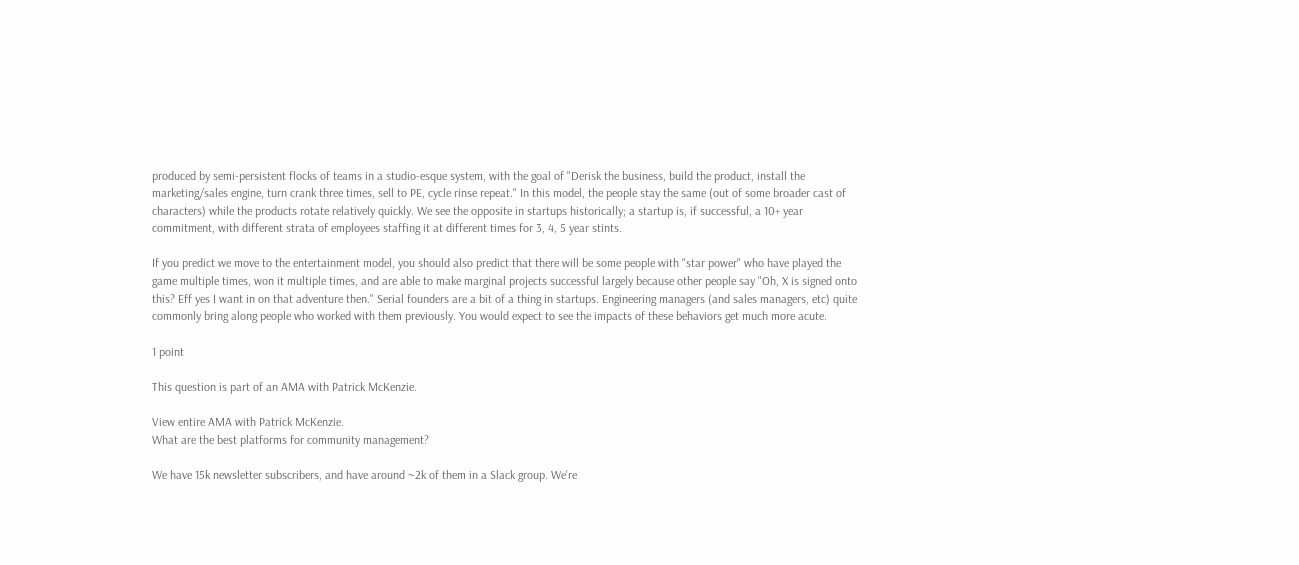produced by semi-persistent flocks of teams in a studio-esque system, with the goal of "Derisk the business, build the product, install the marketing/sales engine, turn crank three times, sell to PE, cycle rinse repeat." In this model, the people stay the same (out of some broader cast of characters) while the products rotate relatively quickly. We see the opposite in startups historically; a startup is, if successful, a 10+ year commitment, with different strata of employees staffing it at different times for 3, 4, 5 year stints.

If you predict we move to the entertainment model, you should also predict that there will be some people with "star power" who have played the game multiple times, won it multiple times, and are able to make marginal projects successful largely because other people say "Oh, X is signed onto this? Eff yes I want in on that adventure then." Serial founders are a bit of a thing in startups. Engineering managers (and sales managers, etc) quite commonly bring along people who worked with them previously. You would expect to see the impacts of these behaviors get much more acute.

1 point

This question is part of an AMA with Patrick McKenzie.

View entire AMA with Patrick McKenzie.
What are the best platforms for community management?

We have 15k newsletter subscribers, and have around ~2k of them in a Slack group. We're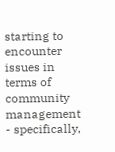starting to encounter issues in terms of community management - specifically,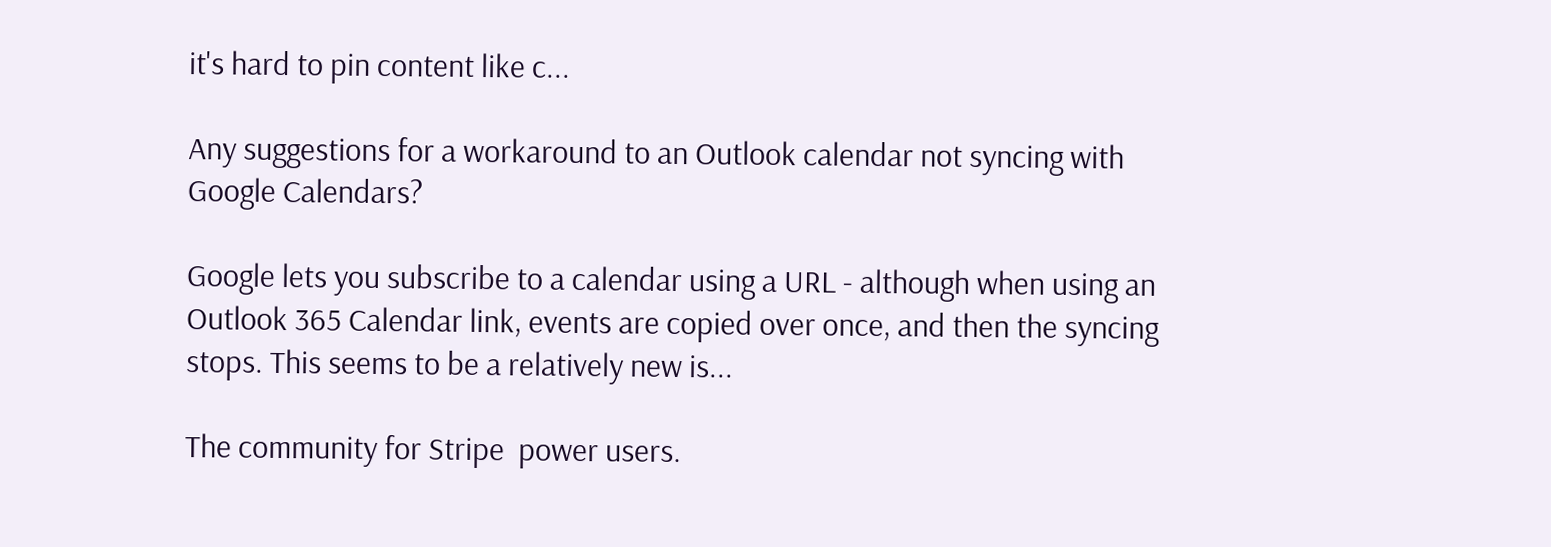it's hard to pin content like c...

Any suggestions for a workaround to an Outlook calendar not syncing with Google Calendars?

Google lets you subscribe to a calendar using a URL - although when using an Outlook 365 Calendar link, events are copied over once, and then the syncing stops. This seems to be a relatively new is...

The community for Stripe  power users.